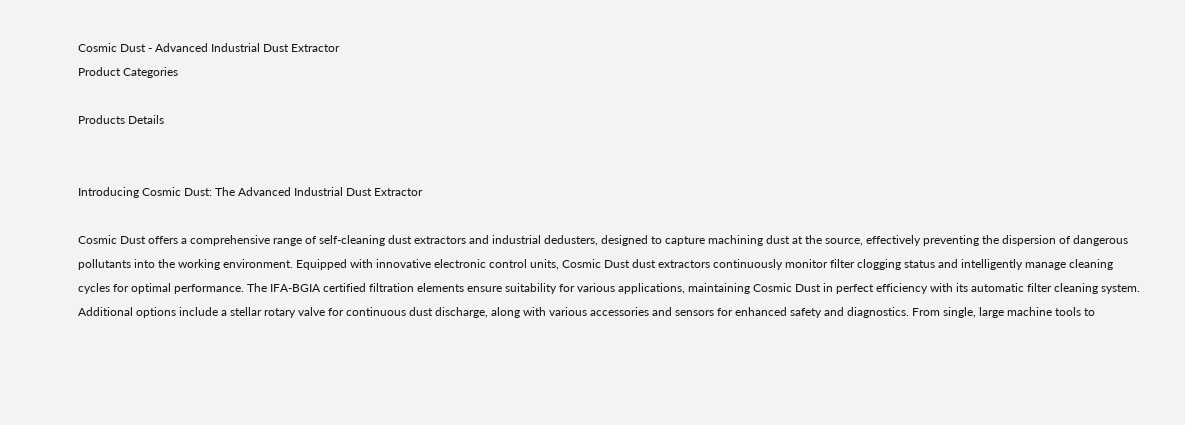Cosmic Dust - Advanced Industrial Dust Extractor
Product Categories

Products Details


Introducing Cosmic Dust: The Advanced Industrial Dust Extractor

Cosmic Dust offers a comprehensive range of self-cleaning dust extractors and industrial dedusters, designed to capture machining dust at the source, effectively preventing the dispersion of dangerous pollutants into the working environment. Equipped with innovative electronic control units, Cosmic Dust dust extractors continuously monitor filter clogging status and intelligently manage cleaning cycles for optimal performance. The IFA-BGIA certified filtration elements ensure suitability for various applications, maintaining Cosmic Dust in perfect efficiency with its automatic filter cleaning system. Additional options include a stellar rotary valve for continuous dust discharge, along with various accessories and sensors for enhanced safety and diagnostics. From single, large machine tools to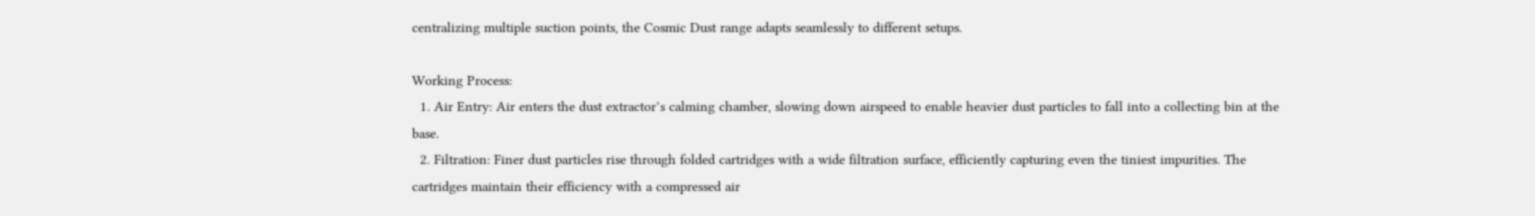centralizing multiple suction points, the Cosmic Dust range adapts seamlessly to different setups.

Working Process:
  1. Air Entry: Air enters the dust extractor’s calming chamber, slowing down airspeed to enable heavier dust particles to fall into a collecting bin at the base.
  2. Filtration: Finer dust particles rise through folded cartridges with a wide filtration surface, efficiently capturing even the tiniest impurities. The cartridges maintain their efficiency with a compressed air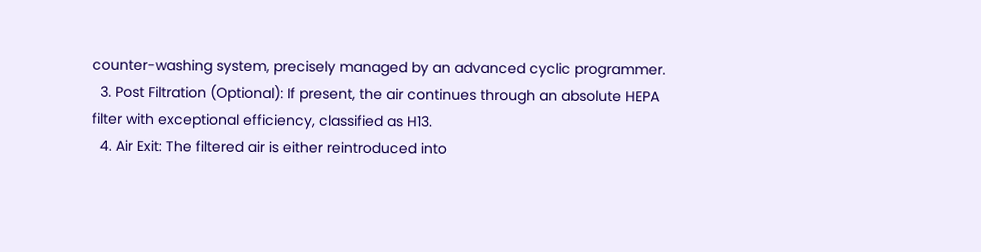counter-washing system, precisely managed by an advanced cyclic programmer.
  3. Post Filtration (Optional): If present, the air continues through an absolute HEPA filter with exceptional efficiency, classified as H13.
  4. Air Exit: The filtered air is either reintroduced into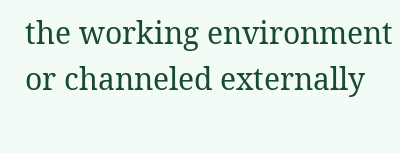the working environment or channeled externally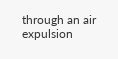through an air expulsion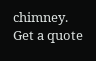chimney.
Get a quote